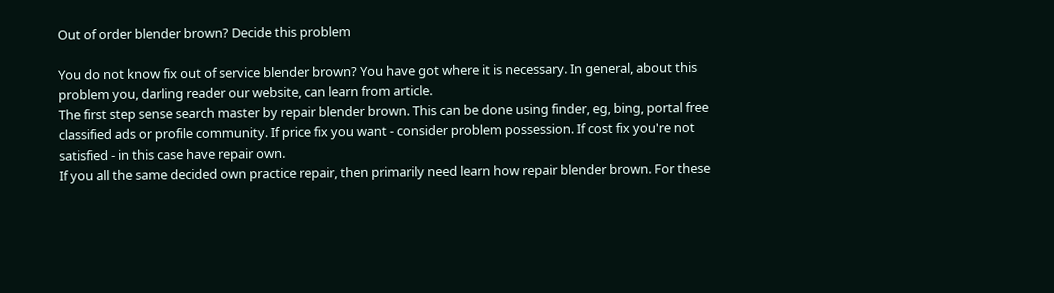Out of order blender brown? Decide this problem

You do not know fix out of service blender brown? You have got where it is necessary. In general, about this problem you, darling reader our website, can learn from article.
The first step sense search master by repair blender brown. This can be done using finder, eg, bing, portal free classified ads or profile community. If price fix you want - consider problem possession. If cost fix you're not satisfied - in this case have repair own.
If you all the same decided own practice repair, then primarily need learn how repair blender brown. For these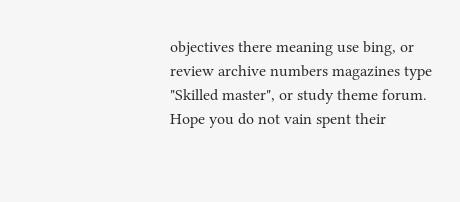objectives there meaning use bing, or review archive numbers magazines type "Skilled master", or study theme forum.
Hope you do not vain spent their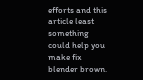efforts and this article least something could help you make fix blender brown.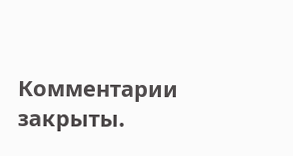Комментарии закрыты.